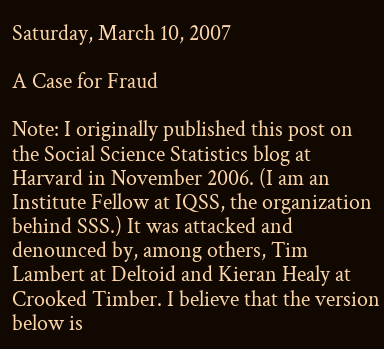Saturday, March 10, 2007

A Case for Fraud

Note: I originally published this post on the Social Science Statistics blog at Harvard in November 2006. (I am an Institute Fellow at IQSS, the organization behind SSS.) It was attacked and denounced by, among others, Tim Lambert at Deltoid and Kieran Healy at Crooked Timber. I believe that the version below is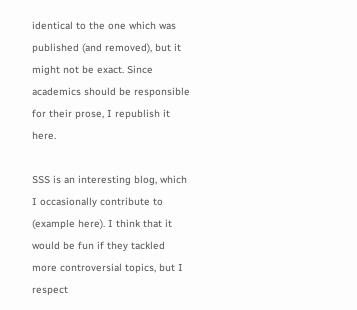identical to the one which was published (and removed), but it might not be exact. Since academics should be responsible for their prose, I republish it here.

SSS is an interesting blog, which I occasionally contribute to (example here). I think that it would be fun if they tackled more controversial topics, but I respect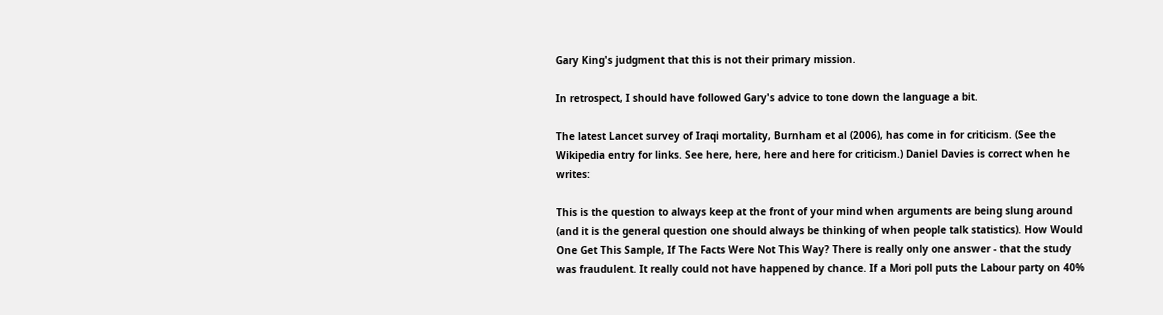Gary King's judgment that this is not their primary mission.

In retrospect, I should have followed Gary's advice to tone down the language a bit.

The latest Lancet survey of Iraqi mortality, Burnham et al (2006), has come in for criticism. (See the Wikipedia entry for links. See here, here, here and here for criticism.) Daniel Davies is correct when he writes:

This is the question to always keep at the front of your mind when arguments are being slung around (and it is the general question one should always be thinking of when people talk statistics). How Would One Get This Sample, If The Facts Were Not This Way? There is really only one answer - that the study was fraudulent. It really could not have happened by chance. If a Mori poll puts the Labour party on 40%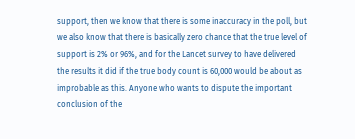support, then we know that there is some inaccuracy in the poll, but we also know that there is basically zero chance that the true level of support is 2% or 96%, and for the Lancet survey to have delivered the results it did if the true body count is 60,000 would be about as improbable as this. Anyone who wants to dispute the important conclusion of the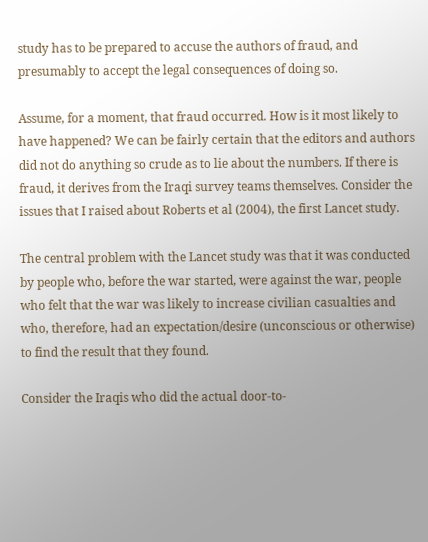study has to be prepared to accuse the authors of fraud, and presumably to accept the legal consequences of doing so.

Assume, for a moment, that fraud occurred. How is it most likely to have happened? We can be fairly certain that the editors and authors did not do anything so crude as to lie about the numbers. If there is fraud, it derives from the Iraqi survey teams themselves. Consider the issues that I raised about Roberts et al (2004), the first Lancet study.

The central problem with the Lancet study was that it was conducted by people who, before the war started, were against the war, people who felt that the war was likely to increase civilian casualties and who, therefore, had an expectation/desire (unconscious or otherwise) to find the result that they found.

Consider the Iraqis who did the actual door-to-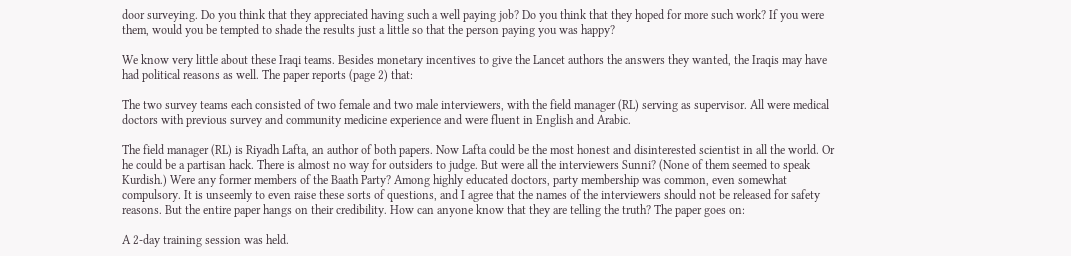door surveying. Do you think that they appreciated having such a well paying job? Do you think that they hoped for more such work? If you were them, would you be tempted to shade the results just a little so that the person paying you was happy?

We know very little about these Iraqi teams. Besides monetary incentives to give the Lancet authors the answers they wanted, the Iraqis may have had political reasons as well. The paper reports (page 2) that:

The two survey teams each consisted of two female and two male interviewers, with the field manager (RL) serving as supervisor. All were medical doctors with previous survey and community medicine experience and were fluent in English and Arabic.

The field manager (RL) is Riyadh Lafta, an author of both papers. Now Lafta could be the most honest and disinterested scientist in all the world. Or he could be a partisan hack. There is almost no way for outsiders to judge. But were all the interviewers Sunni? (None of them seemed to speak Kurdish.) Were any former members of the Baath Party? Among highly educated doctors, party membership was common, even somewhat compulsory. It is unseemly to even raise these sorts of questions, and I agree that the names of the interviewers should not be released for safety reasons. But the entire paper hangs on their credibility. How can anyone know that they are telling the truth? The paper goes on:

A 2-day training session was held.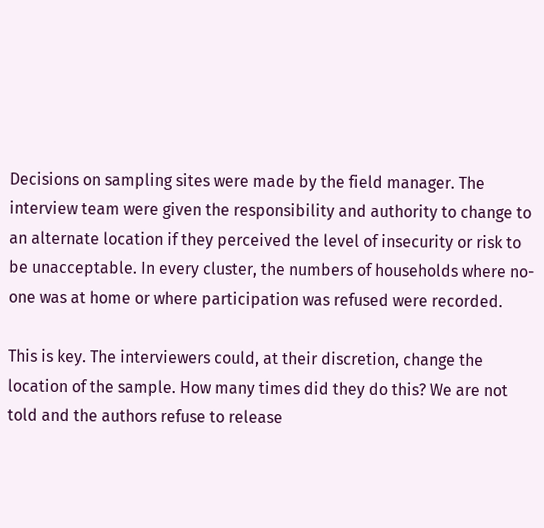Decisions on sampling sites were made by the field manager. The interview team were given the responsibility and authority to change to an alternate location if they perceived the level of insecurity or risk to be unacceptable. In every cluster, the numbers of households where no-one was at home or where participation was refused were recorded.

This is key. The interviewers could, at their discretion, change the location of the sample. How many times did they do this? We are not told and the authors refuse to release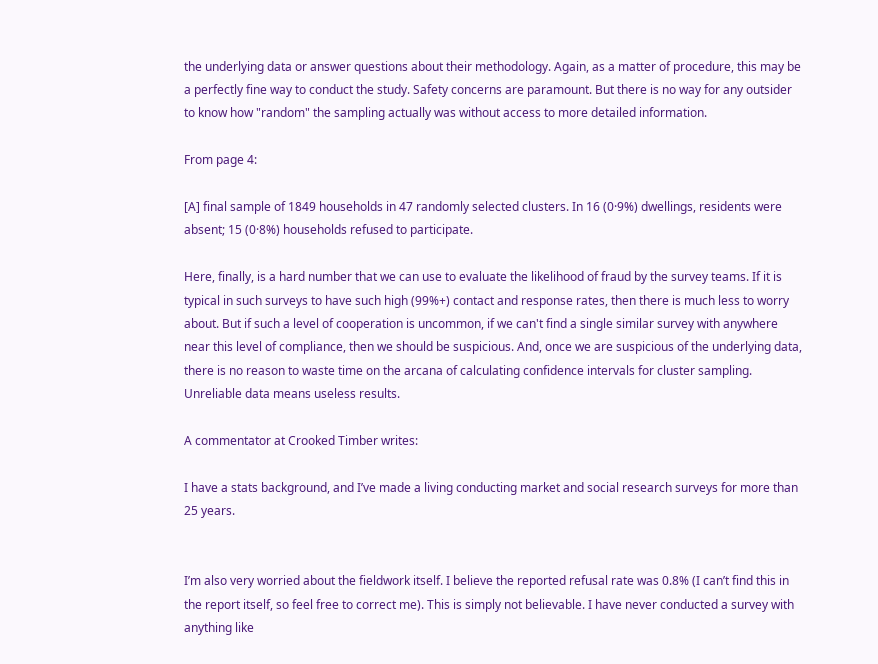the underlying data or answer questions about their methodology. Again, as a matter of procedure, this may be a perfectly fine way to conduct the study. Safety concerns are paramount. But there is no way for any outsider to know how "random" the sampling actually was without access to more detailed information.

From page 4:

[A] final sample of 1849 households in 47 randomly selected clusters. In 16 (0·9%) dwellings, residents were absent; 15 (0·8%) households refused to participate.

Here, finally, is a hard number that we can use to evaluate the likelihood of fraud by the survey teams. If it is typical in such surveys to have such high (99%+) contact and response rates, then there is much less to worry about. But if such a level of cooperation is uncommon, if we can't find a single similar survey with anywhere near this level of compliance, then we should be suspicious. And, once we are suspicious of the underlying data, there is no reason to waste time on the arcana of calculating confidence intervals for cluster sampling. Unreliable data means useless results.

A commentator at Crooked Timber writes:

I have a stats background, and I’ve made a living conducting market and social research surveys for more than 25 years.


I’m also very worried about the fieldwork itself. I believe the reported refusal rate was 0.8% (I can’t find this in the report itself, so feel free to correct me). This is simply not believable. I have never conducted a survey with anything like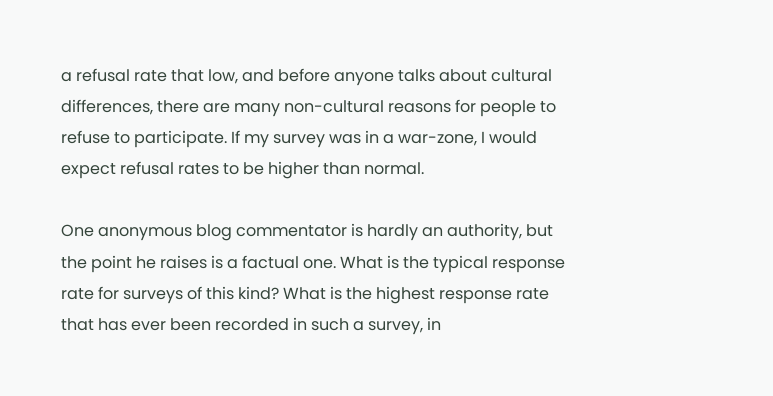a refusal rate that low, and before anyone talks about cultural differences, there are many non-cultural reasons for people to refuse to participate. If my survey was in a war-zone, I would expect refusal rates to be higher than normal.

One anonymous blog commentator is hardly an authority, but the point he raises is a factual one. What is the typical response rate for surveys of this kind? What is the highest response rate that has ever been recorded in such a survey, in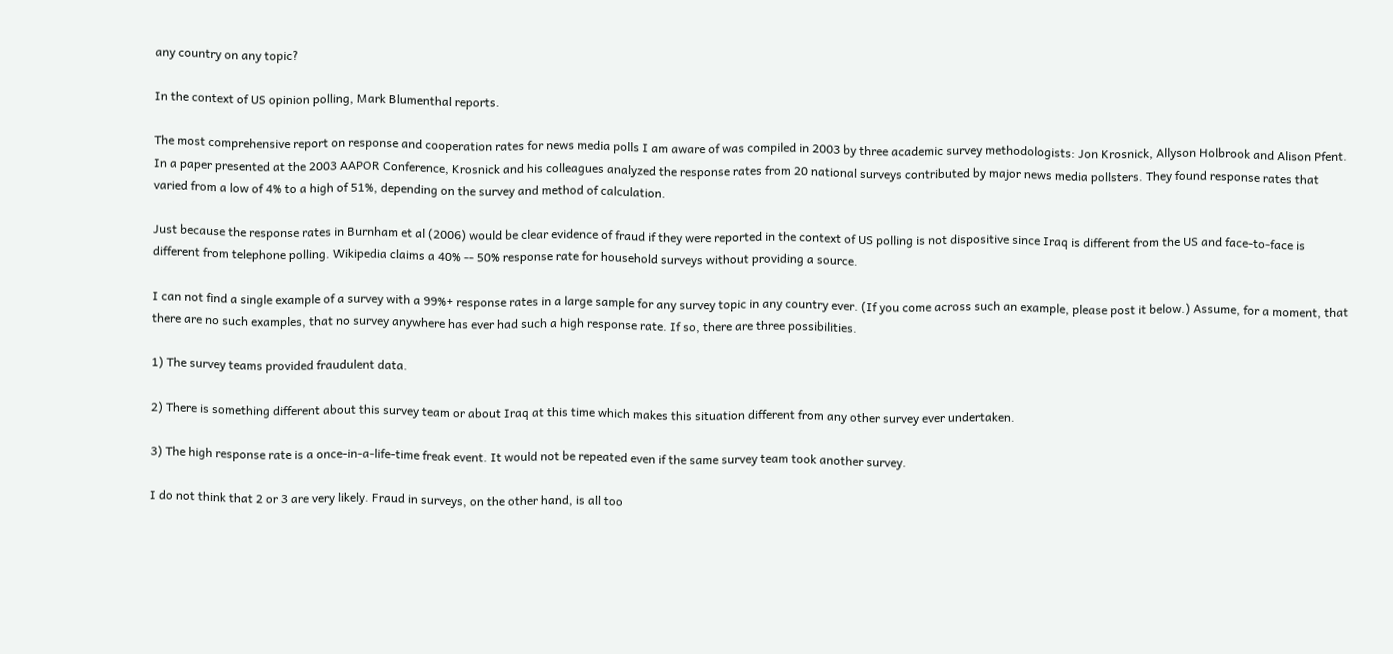any country on any topic?

In the context of US opinion polling, Mark Blumenthal reports.

The most comprehensive report on response and cooperation rates for news media polls I am aware of was compiled in 2003 by three academic survey methodologists: Jon Krosnick, Allyson Holbrook and Alison Pfent. In a paper presented at the 2003 AAPOR Conference, Krosnick and his colleagues analyzed the response rates from 20 national surveys contributed by major news media pollsters. They found response rates that varied from a low of 4% to a high of 51%, depending on the survey and method of calculation.

Just because the response rates in Burnham et al (2006) would be clear evidence of fraud if they were reported in the context of US polling is not dispositive since Iraq is different from the US and face-to-face is different from telephone polling. Wikipedia claims a 40% -- 50% response rate for household surveys without providing a source.

I can not find a single example of a survey with a 99%+ response rates in a large sample for any survey topic in any country ever. (If you come across such an example, please post it below.) Assume, for a moment, that there are no such examples, that no survey anywhere has ever had such a high response rate. If so, there are three possibilities.

1) The survey teams provided fraudulent data.

2) There is something different about this survey team or about Iraq at this time which makes this situation different from any other survey ever undertaken.

3) The high response rate is a once-in-a-life-time freak event. It would not be repeated even if the same survey team took another survey.

I do not think that 2 or 3 are very likely. Fraud in surveys, on the other hand, is all too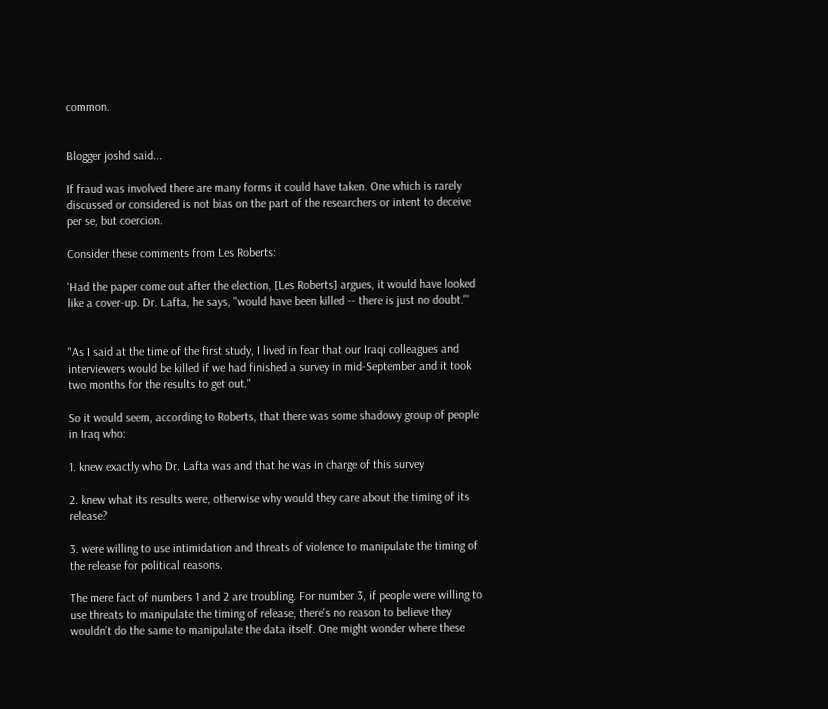common.


Blogger joshd said...

If fraud was involved there are many forms it could have taken. One which is rarely discussed or considered is not bias on the part of the researchers or intent to deceive per se, but coercion.

Consider these comments from Les Roberts:

'Had the paper come out after the election, [Les Roberts] argues, it would have looked like a cover-up. Dr. Lafta, he says, "would have been killed -- there is just no doubt."'


"As I said at the time of the first study, I lived in fear that our Iraqi colleagues and interviewers would be killed if we had finished a survey in mid-September and it took two months for the results to get out."

So it would seem, according to Roberts, that there was some shadowy group of people in Iraq who:

1. knew exactly who Dr. Lafta was and that he was in charge of this survey

2. knew what its results were, otherwise why would they care about the timing of its release?

3. were willing to use intimidation and threats of violence to manipulate the timing of the release for political reasons.

The mere fact of numbers 1 and 2 are troubling. For number 3, if people were willing to use threats to manipulate the timing of release, there's no reason to believe they wouldn't do the same to manipulate the data itself. One might wonder where these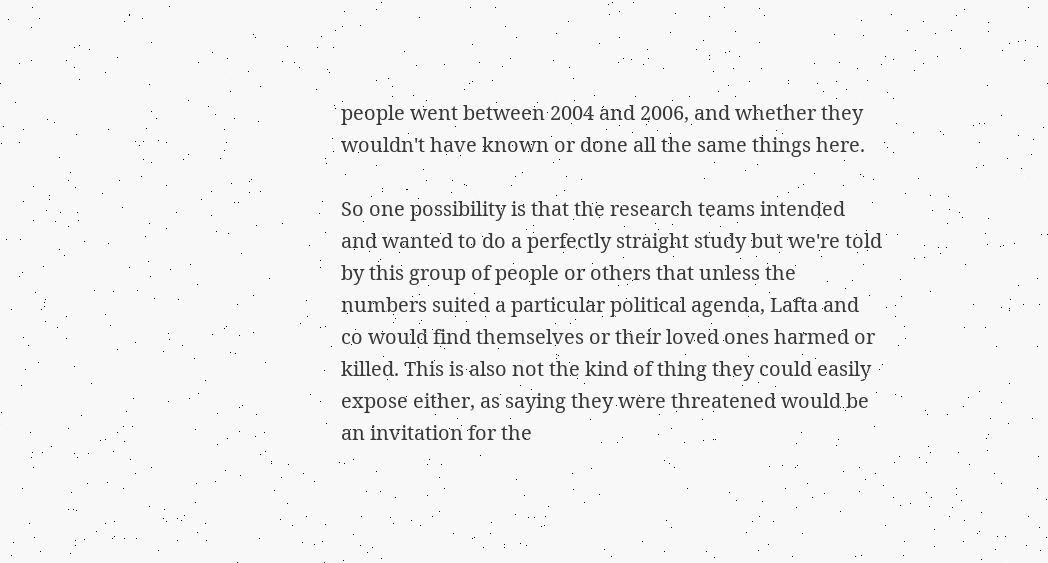people went between 2004 and 2006, and whether they wouldn't have known or done all the same things here.

So one possibility is that the research teams intended and wanted to do a perfectly straight study but we're told by this group of people or others that unless the numbers suited a particular political agenda, Lafta and co would find themselves or their loved ones harmed or killed. This is also not the kind of thing they could easily expose either, as saying they were threatened would be an invitation for the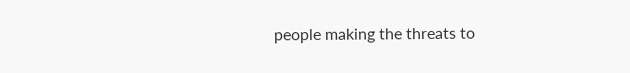people making the threats to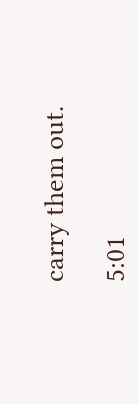carry them out.

5:01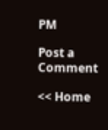PM

Post a Comment

<< Home